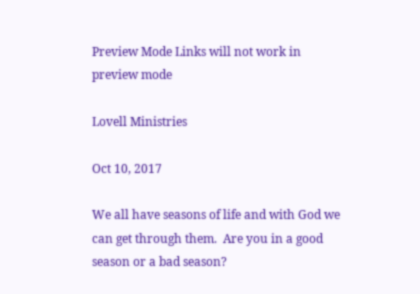Preview Mode Links will not work in preview mode

Lovell Ministries

Oct 10, 2017

We all have seasons of life and with God we can get through them.  Are you in a good season or a bad season?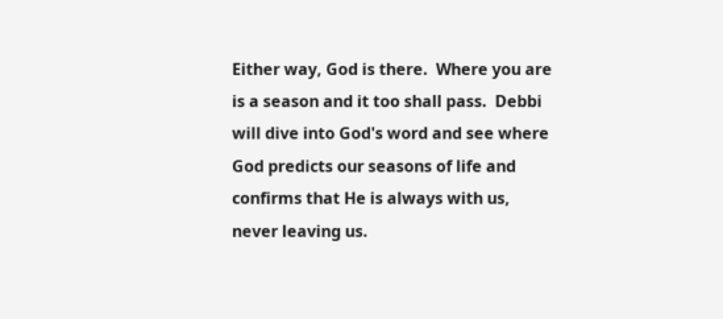Either way, God is there.  Where you are is a season and it too shall pass.  Debbi will dive into God's word and see where God predicts our seasons of life and confirms that He is always with us, never leaving us.